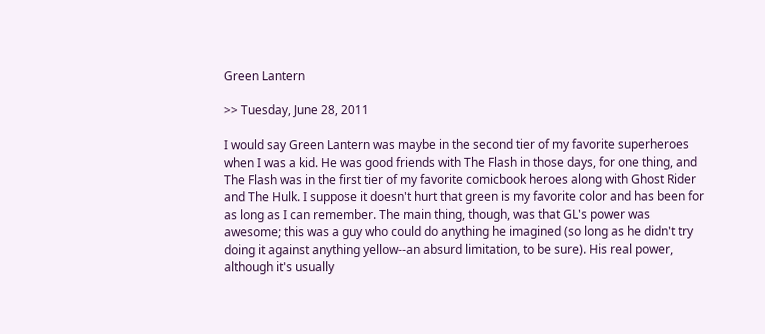Green Lantern

>> Tuesday, June 28, 2011

I would say Green Lantern was maybe in the second tier of my favorite superheroes when I was a kid. He was good friends with The Flash in those days, for one thing, and The Flash was in the first tier of my favorite comicbook heroes along with Ghost Rider and The Hulk. I suppose it doesn't hurt that green is my favorite color and has been for as long as I can remember. The main thing, though, was that GL's power was awesome; this was a guy who could do anything he imagined (so long as he didn't try doing it against anything yellow--an absurd limitation, to be sure). His real power, although it's usually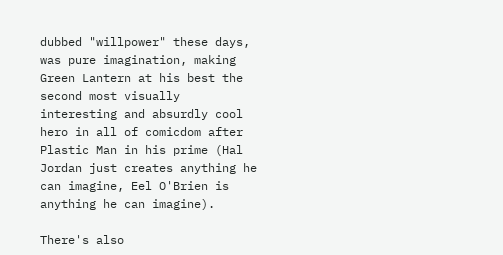dubbed "willpower" these days, was pure imagination, making Green Lantern at his best the second most visually interesting and absurdly cool hero in all of comicdom after Plastic Man in his prime (Hal Jordan just creates anything he can imagine, Eel O'Brien is anything he can imagine).

There's also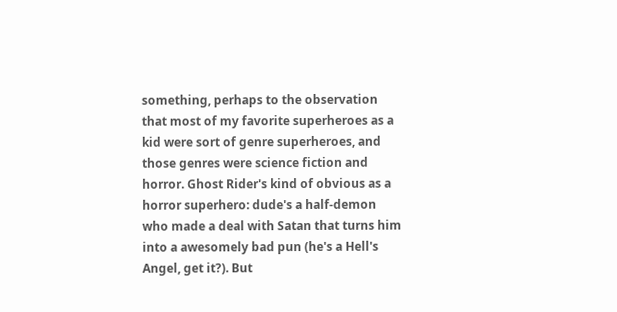something, perhaps to the observation that most of my favorite superheroes as a kid were sort of genre superheroes, and those genres were science fiction and horror. Ghost Rider's kind of obvious as a horror superhero: dude's a half-demon who made a deal with Satan that turns him into a awesomely bad pun (he's a Hell's Angel, get it?). But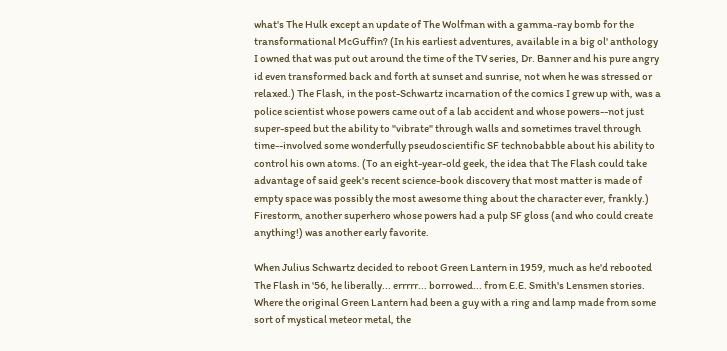what's The Hulk except an update of The Wolfman with a gamma-ray bomb for the transformational McGuffin? (In his earliest adventures, available in a big ol' anthology I owned that was put out around the time of the TV series, Dr. Banner and his pure angry id even transformed back and forth at sunset and sunrise, not when he was stressed or relaxed.) The Flash, in the post-Schwartz incarnation of the comics I grew up with, was a police scientist whose powers came out of a lab accident and whose powers--not just super-speed but the ability to "vibrate" through walls and sometimes travel through time--involved some wonderfully pseudoscientific SF technobabble about his ability to control his own atoms. (To an eight-year-old geek, the idea that The Flash could take advantage of said geek's recent science-book discovery that most matter is made of empty space was possibly the most awesome thing about the character ever, frankly.) Firestorm, another superhero whose powers had a pulp SF gloss (and who could create anything!) was another early favorite.

When Julius Schwartz decided to reboot Green Lantern in 1959, much as he'd rebooted The Flash in '56, he liberally... errrrr... borrowed... from E.E. Smith's Lensmen stories. Where the original Green Lantern had been a guy with a ring and lamp made from some sort of mystical meteor metal, the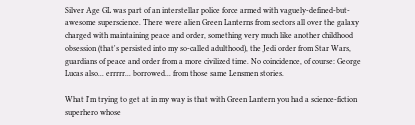Silver Age GL was part of an interstellar police force armed with vaguely-defined-but-awesome superscience. There were alien Green Lanterns from sectors all over the galaxy charged with maintaining peace and order, something very much like another childhood obsession (that's persisted into my so-called adulthood), the Jedi order from Star Wars, guardians of peace and order from a more civilized time. No coincidence, of course: George Lucas also... errrrr... borrowed... from those same Lensmen stories.

What I'm trying to get at in my way is that with Green Lantern you had a science-fiction superhero whose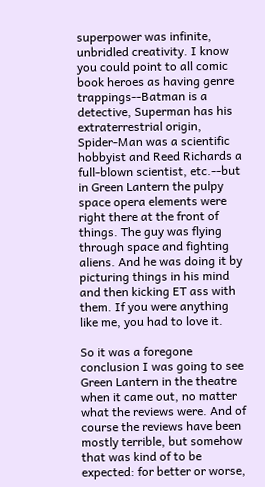superpower was infinite, unbridled creativity. I know you could point to all comic book heroes as having genre trappings--Batman is a detective, Superman has his extraterrestrial origin, Spider-Man was a scientific hobbyist and Reed Richards a full-blown scientist, etc.--but in Green Lantern the pulpy space opera elements were right there at the front of things. The guy was flying through space and fighting aliens. And he was doing it by picturing things in his mind and then kicking ET ass with them. If you were anything like me, you had to love it.

So it was a foregone conclusion I was going to see Green Lantern in the theatre when it came out, no matter what the reviews were. And of course the reviews have been mostly terrible, but somehow that was kind of to be expected: for better or worse,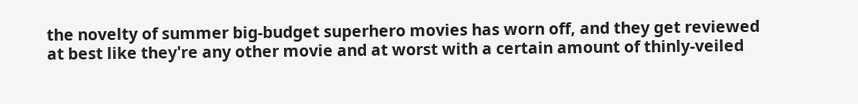the novelty of summer big-budget superhero movies has worn off, and they get reviewed at best like they're any other movie and at worst with a certain amount of thinly-veiled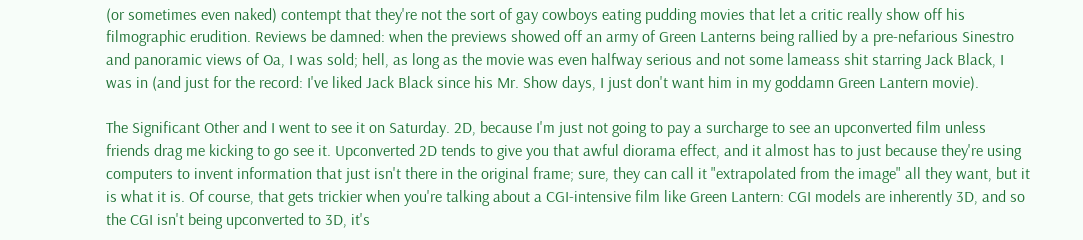(or sometimes even naked) contempt that they're not the sort of gay cowboys eating pudding movies that let a critic really show off his filmographic erudition. Reviews be damned: when the previews showed off an army of Green Lanterns being rallied by a pre-nefarious Sinestro and panoramic views of Oa, I was sold; hell, as long as the movie was even halfway serious and not some lameass shit starring Jack Black, I was in (and just for the record: I've liked Jack Black since his Mr. Show days, I just don't want him in my goddamn Green Lantern movie).

The Significant Other and I went to see it on Saturday. 2D, because I'm just not going to pay a surcharge to see an upconverted film unless friends drag me kicking to go see it. Upconverted 2D tends to give you that awful diorama effect, and it almost has to just because they're using computers to invent information that just isn't there in the original frame; sure, they can call it "extrapolated from the image" all they want, but it is what it is. Of course, that gets trickier when you're talking about a CGI-intensive film like Green Lantern: CGI models are inherently 3D, and so the CGI isn't being upconverted to 3D, it's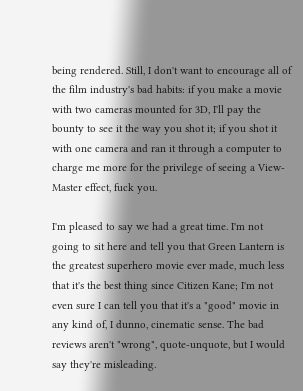being rendered. Still, I don't want to encourage all of the film industry's bad habits: if you make a movie with two cameras mounted for 3D, I'll pay the bounty to see it the way you shot it; if you shot it with one camera and ran it through a computer to charge me more for the privilege of seeing a View-Master effect, fuck you.

I'm pleased to say we had a great time. I'm not going to sit here and tell you that Green Lantern is the greatest superhero movie ever made, much less that it's the best thing since Citizen Kane; I'm not even sure I can tell you that it's a "good" movie in any kind of, I dunno, cinematic sense. The bad reviews aren't "wrong", quote-unquote, but I would say they're misleading.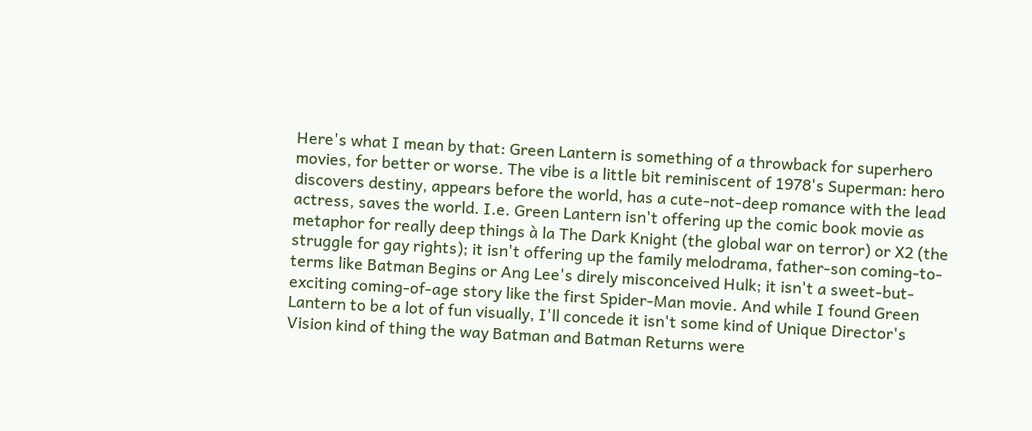Here's what I mean by that: Green Lantern is something of a throwback for superhero movies, for better or worse. The vibe is a little bit reminiscent of 1978's Superman: hero discovers destiny, appears before the world, has a cute-not-deep romance with the lead actress, saves the world. I.e. Green Lantern isn't offering up the comic book movie as metaphor for really deep things à la The Dark Knight (the global war on terror) or X2 (the struggle for gay rights); it isn't offering up the family melodrama, father-son coming-to-terms like Batman Begins or Ang Lee's direly misconceived Hulk; it isn't a sweet-but-exciting coming-of-age story like the first Spider-Man movie. And while I found Green Lantern to be a lot of fun visually, I'll concede it isn't some kind of Unique Director's Vision kind of thing the way Batman and Batman Returns were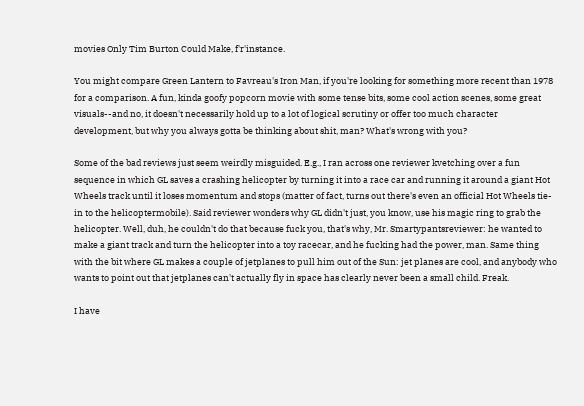movies Only Tim Burton Could Make, f'r'instance.

You might compare Green Lantern to Favreau's Iron Man, if you're looking for something more recent than 1978 for a comparison. A fun, kinda goofy popcorn movie with some tense bits, some cool action scenes, some great visuals--and no, it doesn't necessarily hold up to a lot of logical scrutiny or offer too much character development, but why you always gotta be thinking about shit, man? What's wrong with you?

Some of the bad reviews just seem weirdly misguided. E.g., I ran across one reviewer kvetching over a fun sequence in which GL saves a crashing helicopter by turning it into a race car and running it around a giant Hot Wheels track until it loses momentum and stops (matter of fact, turns out there's even an official Hot Wheels tie-in to the helicoptermobile). Said reviewer wonders why GL didn't just, you know, use his magic ring to grab the helicopter. Well, duh, he couldn't do that because fuck you, that's why, Mr. Smartypantsreviewer: he wanted to make a giant track and turn the helicopter into a toy racecar, and he fucking had the power, man. Same thing with the bit where GL makes a couple of jetplanes to pull him out of the Sun: jet planes are cool, and anybody who wants to point out that jetplanes can't actually fly in space has clearly never been a small child. Freak.

I have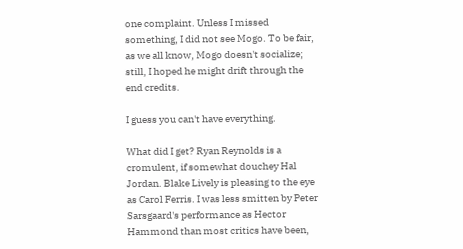one complaint. Unless I missed something, I did not see Mogo. To be fair, as we all know, Mogo doesn't socialize; still, I hoped he might drift through the end credits.

I guess you can't have everything.

What did I get? Ryan Reynolds is a cromulent, if somewhat douchey Hal Jordan. Blake Lively is pleasing to the eye as Carol Ferris. I was less smitten by Peter Sarsgaard's performance as Hector Hammond than most critics have been,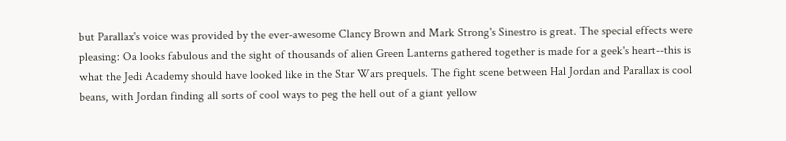but Parallax's voice was provided by the ever-awesome Clancy Brown and Mark Strong's Sinestro is great. The special effects were pleasing: Oa looks fabulous and the sight of thousands of alien Green Lanterns gathered together is made for a geek's heart--this is what the Jedi Academy should have looked like in the Star Wars prequels. The fight scene between Hal Jordan and Parallax is cool beans, with Jordan finding all sorts of cool ways to peg the hell out of a giant yellow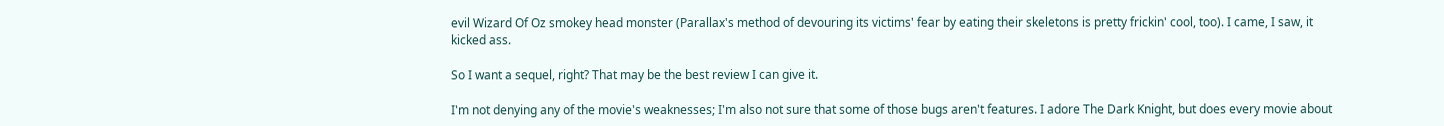evil Wizard Of Oz smokey head monster (Parallax's method of devouring its victims' fear by eating their skeletons is pretty frickin' cool, too). I came, I saw, it kicked ass.

So I want a sequel, right? That may be the best review I can give it.

I'm not denying any of the movie's weaknesses; I'm also not sure that some of those bugs aren't features. I adore The Dark Knight, but does every movie about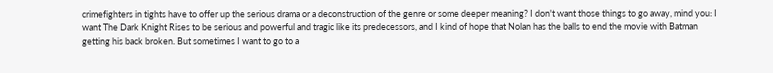crimefighters in tights have to offer up the serious drama or a deconstruction of the genre or some deeper meaning? I don't want those things to go away, mind you: I want The Dark Knight Rises to be serious and powerful and tragic like its predecessors, and I kind of hope that Nolan has the balls to end the movie with Batman getting his back broken. But sometimes I want to go to a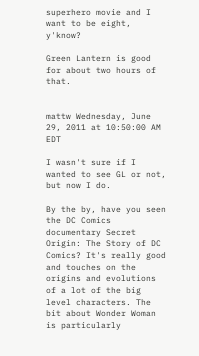superhero movie and I want to be eight, y'know?

Green Lantern is good for about two hours of that.


mattw Wednesday, June 29, 2011 at 10:50:00 AM EDT

I wasn't sure if I wanted to see GL or not, but now I do.

By the by, have you seen the DC Comics documentary Secret Origin: The Story of DC Comics? It's really good and touches on the origins and evolutions of a lot of the big level characters. The bit about Wonder Woman is particularly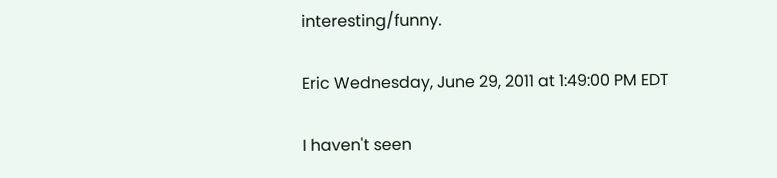interesting/funny.

Eric Wednesday, June 29, 2011 at 1:49:00 PM EDT

I haven't seen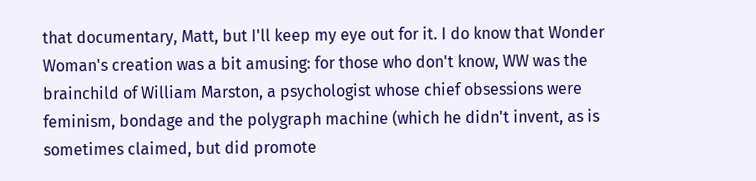that documentary, Matt, but I'll keep my eye out for it. I do know that Wonder Woman's creation was a bit amusing: for those who don't know, WW was the brainchild of William Marston, a psychologist whose chief obsessions were feminism, bondage and the polygraph machine (which he didn't invent, as is sometimes claimed, but did promote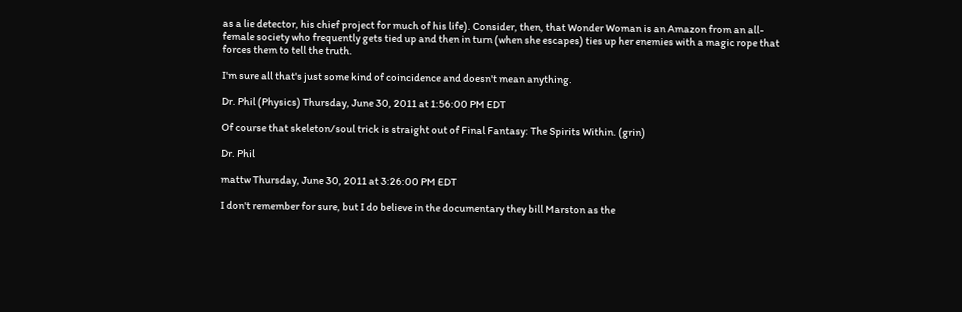as a lie detector, his chief project for much of his life). Consider, then, that Wonder Woman is an Amazon from an all-female society who frequently gets tied up and then in turn (when she escapes) ties up her enemies with a magic rope that forces them to tell the truth.

I'm sure all that's just some kind of coincidence and doesn't mean anything.

Dr. Phil (Physics) Thursday, June 30, 2011 at 1:56:00 PM EDT

Of course that skeleton/soul trick is straight out of Final Fantasy: The Spirits Within. (grin)

Dr. Phil

mattw Thursday, June 30, 2011 at 3:26:00 PM EDT

I don't remember for sure, but I do believe in the documentary they bill Marston as the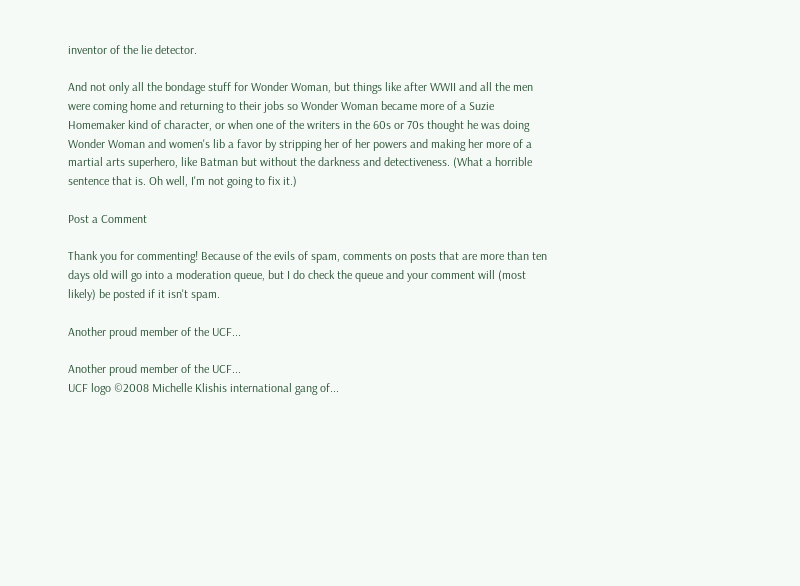inventor of the lie detector.

And not only all the bondage stuff for Wonder Woman, but things like after WWII and all the men were coming home and returning to their jobs so Wonder Woman became more of a Suzie Homemaker kind of character, or when one of the writers in the 60s or 70s thought he was doing Wonder Woman and women's lib a favor by stripping her of her powers and making her more of a martial arts superhero, like Batman but without the darkness and detectiveness. (What a horrible sentence that is. Oh well, I'm not going to fix it.)

Post a Comment

Thank you for commenting! Because of the evils of spam, comments on posts that are more than ten days old will go into a moderation queue, but I do check the queue and your comment will (most likely) be posted if it isn't spam.

Another proud member of the UCF...

Another proud member of the UCF...
UCF logo ©2008 Michelle Klishis international gang of...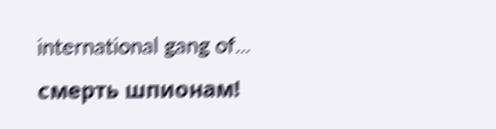international gang of...
смерть шпионам!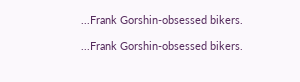...Frank Gorshin-obsessed bikers.

...Frank Gorshin-obsessed bikers.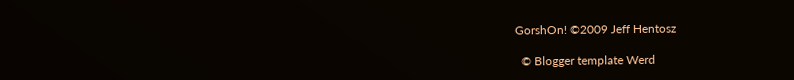GorshOn! ©2009 Jeff Hentosz

  © Blogger template Werd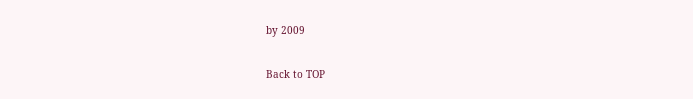by 2009

Back to TOP